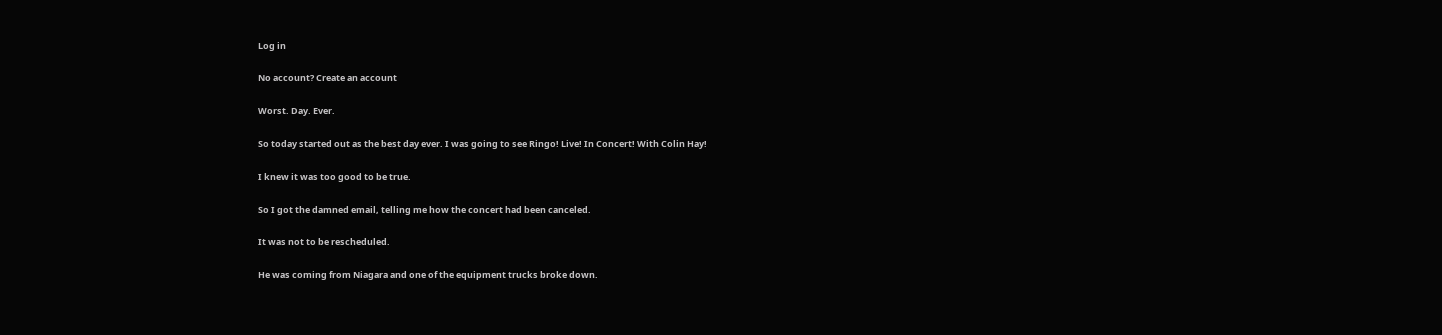Log in

No account? Create an account

Worst. Day. Ever.

So today started out as the best day ever. I was going to see Ringo! Live! In Concert! With Colin Hay!

I knew it was too good to be true.

So I got the damned email, telling me how the concert had been canceled.

It was not to be rescheduled.

He was coming from Niagara and one of the equipment trucks broke down.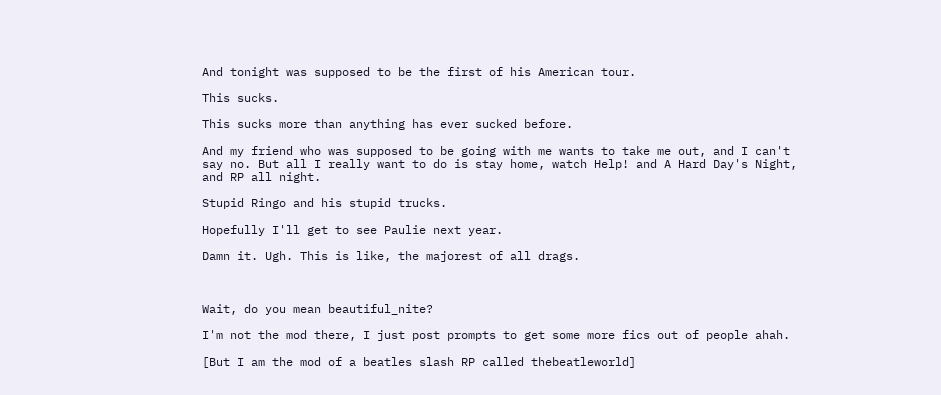And tonight was supposed to be the first of his American tour.

This sucks.

This sucks more than anything has ever sucked before.

And my friend who was supposed to be going with me wants to take me out, and I can't say no. But all I really want to do is stay home, watch Help! and A Hard Day's Night, and RP all night.

Stupid Ringo and his stupid trucks.

Hopefully I'll get to see Paulie next year.

Damn it. Ugh. This is like, the majorest of all drags.



Wait, do you mean beautiful_nite?

I'm not the mod there, I just post prompts to get some more fics out of people ahah.

[But I am the mod of a beatles slash RP called thebeatleworld]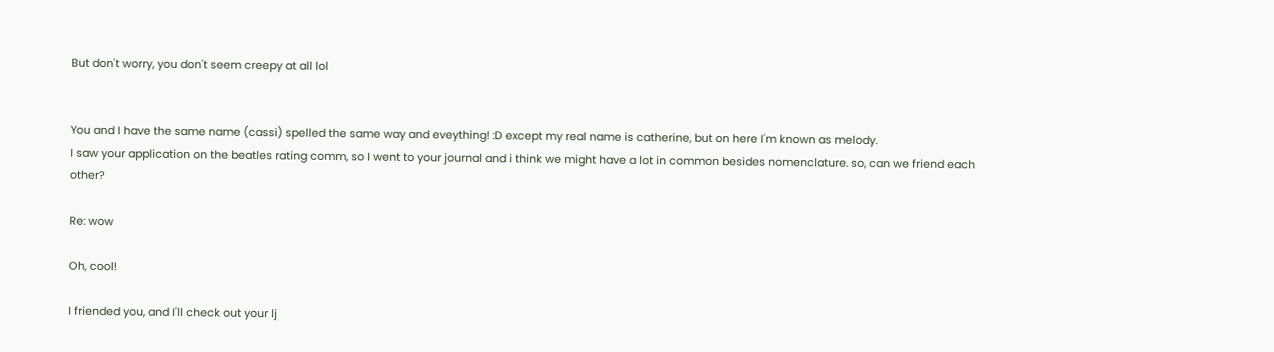But don't worry, you don't seem creepy at all lol


You and I have the same name (cassi) spelled the same way and eveything! :D except my real name is catherine, but on here I'm known as melody.
I saw your application on the beatles rating comm, so I went to your journal and i think we might have a lot in common besides nomenclature. so, can we friend each other?

Re: wow

Oh, cool!

I friended you, and I'll check out your lj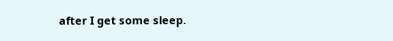after I get some sleep.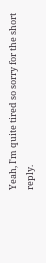Yeah, I'm quite tired so sorry for the short reply.